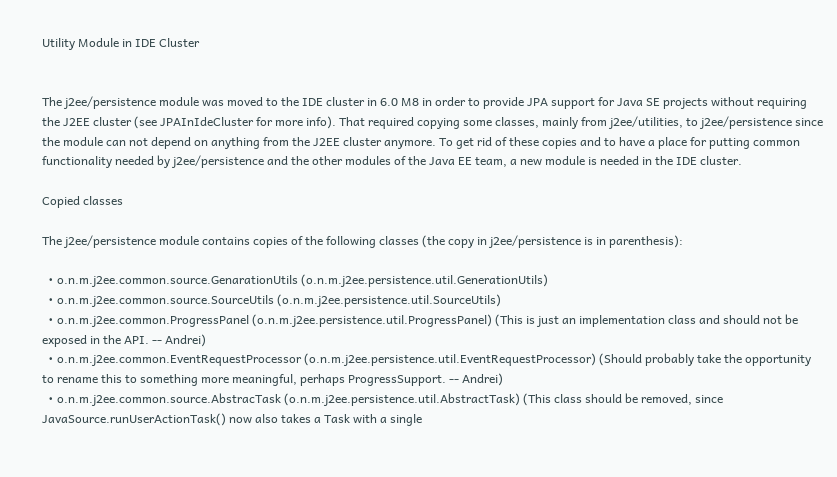Utility Module in IDE Cluster


The j2ee/persistence module was moved to the IDE cluster in 6.0 M8 in order to provide JPA support for Java SE projects without requiring the J2EE cluster (see JPAInIdeCluster for more info). That required copying some classes, mainly from j2ee/utilities, to j2ee/persistence since the module can not depend on anything from the J2EE cluster anymore. To get rid of these copies and to have a place for putting common functionality needed by j2ee/persistence and the other modules of the Java EE team, a new module is needed in the IDE cluster.

Copied classes

The j2ee/persistence module contains copies of the following classes (the copy in j2ee/persistence is in parenthesis):

  • o.n.m.j2ee.common.source.GenarationUtils (o.n.m.j2ee.persistence.util.GenerationUtils)
  • o.n.m.j2ee.common.source.SourceUtils (o.n.m.j2ee.persistence.util.SourceUtils)
  • o.n.m.j2ee.common.ProgressPanel (o.n.m.j2ee.persistence.util.ProgressPanel) (This is just an implementation class and should not be exposed in the API. -- Andrei)
  • o.n.m.j2ee.common.EventRequestProcessor (o.n.m.j2ee.persistence.util.EventRequestProcessor) (Should probably take the opportunity to rename this to something more meaningful, perhaps ProgressSupport. -- Andrei)
  • o.n.m.j2ee.common.source.AbstracTask (o.n.m.j2ee.persistence.util.AbstractTask) (This class should be removed, since JavaSource.runUserActionTask() now also takes a Task with a single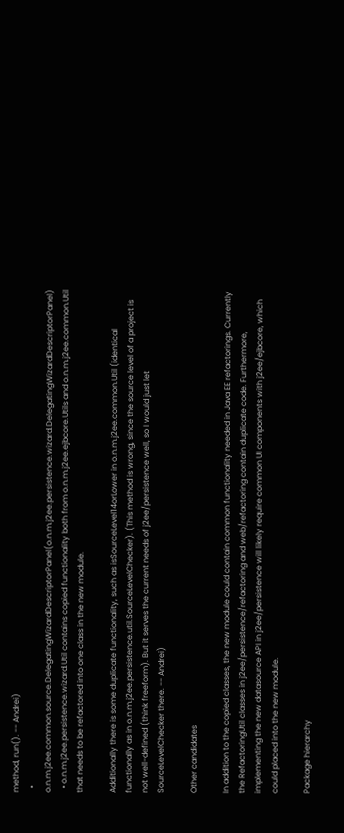method, run(). -- Andrei)
  • o.n.m.j2ee.common.source.DelegatingWizardDescriptorPanel(o.n.m.j2ee.persistence.wizard.DelegatingWizardDescriptorPanel)
  • o.n.m.j2ee.persistence.wizard.Util contains copied functionality both from o.n.m.j2ee.ejbcore.Utils and o.n.m.j2ee.common.Util that needs to be refactored into one class in the new module.

Additionally there is some duplicate functionality, such as isSourceLevel14orLower in o.n.m.j2ee.common.Util (identical functionally as in o.n.m.j2ee.persistence.util.SourceLevelChecker). (This method is wrong, since the source level of a project is not well-defined (think freeform). But it serves the current needs of j2ee/persistence well, so I would just let SourceLevelChecker there. -- Andrei)

Other candidates

In addition to the copied classes, the new module could contain common functionality needed in Java EE refactorings. Currently the RefactoringUtil classes in j2ee/persistence/refactoring and web/refactoring contain duplicate code. Furthermore, implementing the new datasource API in j2ee/persistence will likely require common UI components with j2ee/ejbcore, which could placed into the new module.

Package hierarchy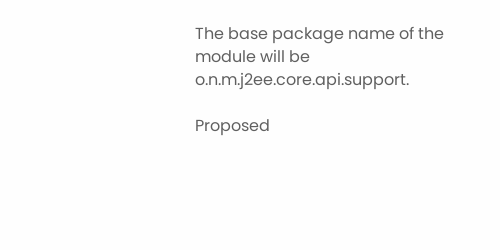The base package name of the module will be o.n.m.j2ee.core.api.support.

Proposed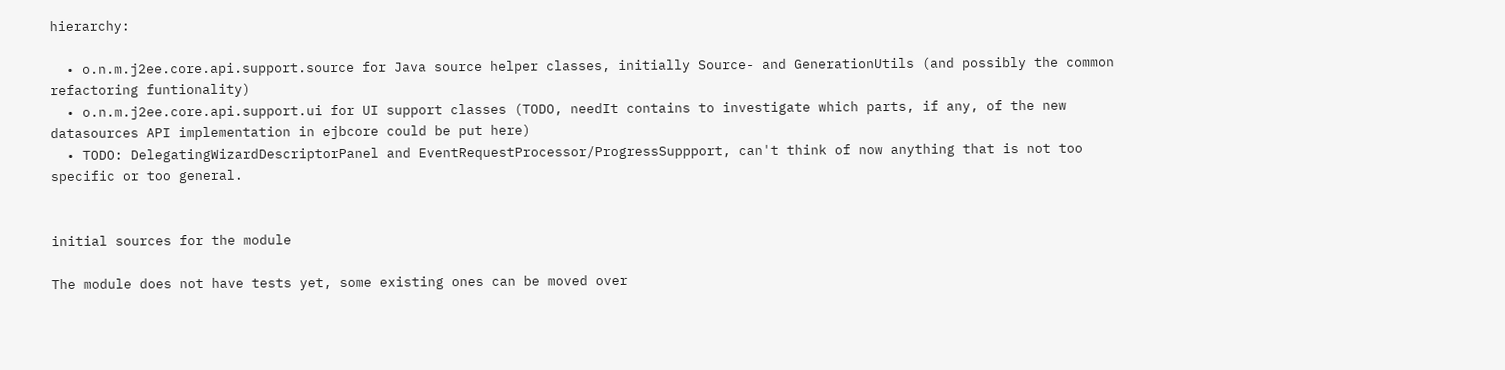hierarchy:

  • o.n.m.j2ee.core.api.support.source for Java source helper classes, initially Source- and GenerationUtils (and possibly the common refactoring funtionality)
  • o.n.m.j2ee.core.api.support.ui for UI support classes (TODO, needIt contains to investigate which parts, if any, of the new datasources API implementation in ejbcore could be put here)
  • TODO: DelegatingWizardDescriptorPanel and EventRequestProcessor/ProgressSuppport, can't think of now anything that is not too specific or too general.


initial sources for the module

The module does not have tests yet, some existing ones can be moved over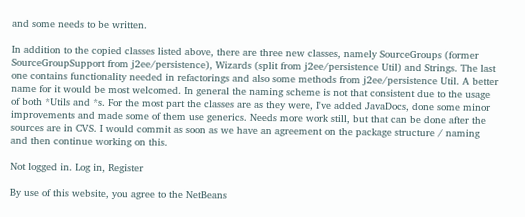and some needs to be written.

In addition to the copied classes listed above, there are three new classes, namely SourceGroups (former SourceGroupSupport from j2ee/persistence), Wizards (split from j2ee/persistence Util) and Strings. The last one contains functionality needed in refactorings and also some methods from j2ee/persistence Util. A better name for it would be most welcomed. In general the naming scheme is not that consistent due to the usage of both *Utils and *s. For the most part the classes are as they were, I've added JavaDocs, done some minor improvements and made some of them use generics. Needs more work still, but that can be done after the sources are in CVS. I would commit as soon as we have an agreement on the package structure / naming and then continue working on this.

Not logged in. Log in, Register

By use of this website, you agree to the NetBeans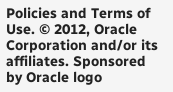Policies and Terms of Use. © 2012, Oracle Corporation and/or its affiliates. Sponsored by Oracle logo